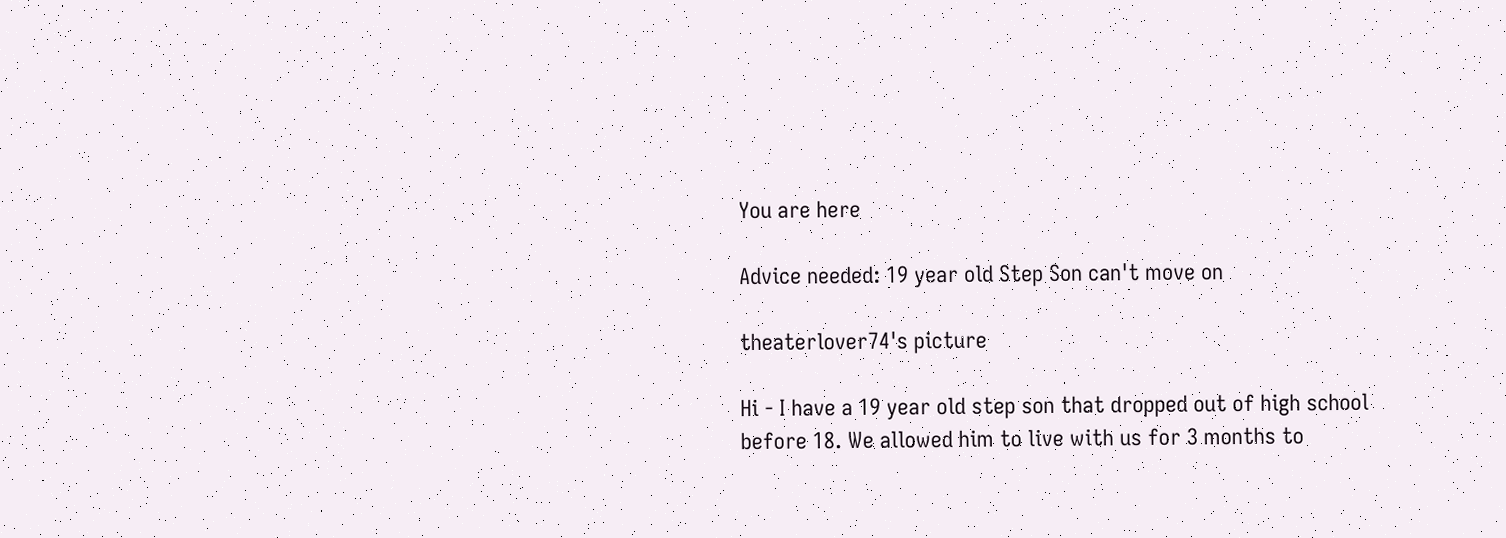You are here

Advice needed: 19 year old Step Son can't move on

theaterlover74's picture

Hi - I have a 19 year old step son that dropped out of high school before 18. We allowed him to live with us for 3 months to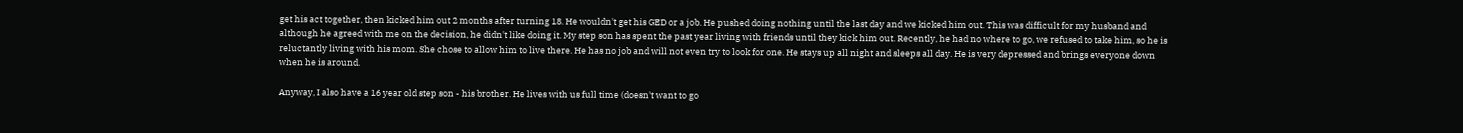get his act together, then kicked him out 2 months after turning 18. He wouldn't get his GED or a job. He pushed doing nothing until the last day and we kicked him out. This was difficult for my husband and although he agreed with me on the decision, he didn't like doing it. My step son has spent the past year living with friends until they kick him out. Recently, he had no where to go, we refused to take him, so he is reluctantly living with his mom. She chose to allow him to live there. He has no job and will not even try to look for one. He stays up all night and sleeps all day. He is very depressed and brings everyone down when he is around.

Anyway, I also have a 16 year old step son - his brother. He lives with us full time (doesn't want to go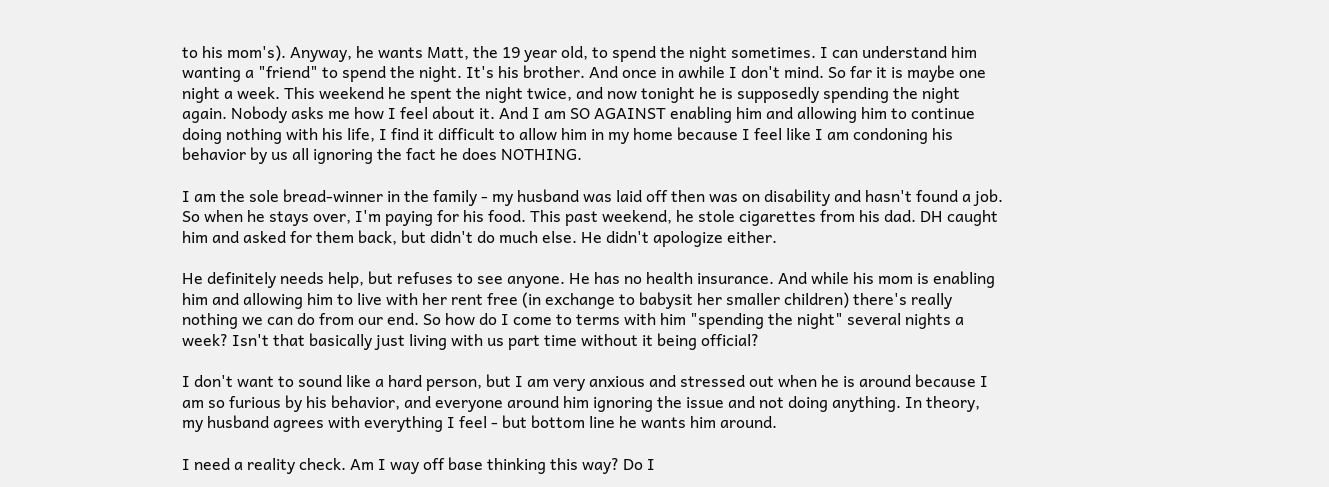to his mom's). Anyway, he wants Matt, the 19 year old, to spend the night sometimes. I can understand him wanting a "friend" to spend the night. It's his brother. And once in awhile I don't mind. So far it is maybe one night a week. This weekend he spent the night twice, and now tonight he is supposedly spending the night again. Nobody asks me how I feel about it. And I am SO AGAINST enabling him and allowing him to continue doing nothing with his life, I find it difficult to allow him in my home because I feel like I am condoning his behavior by us all ignoring the fact he does NOTHING.

I am the sole bread-winner in the family - my husband was laid off then was on disability and hasn't found a job. So when he stays over, I'm paying for his food. This past weekend, he stole cigarettes from his dad. DH caught him and asked for them back, but didn't do much else. He didn't apologize either.

He definitely needs help, but refuses to see anyone. He has no health insurance. And while his mom is enabling him and allowing him to live with her rent free (in exchange to babysit her smaller children) there's really nothing we can do from our end. So how do I come to terms with him "spending the night" several nights a week? Isn't that basically just living with us part time without it being official?

I don't want to sound like a hard person, but I am very anxious and stressed out when he is around because I am so furious by his behavior, and everyone around him ignoring the issue and not doing anything. In theory, my husband agrees with everything I feel - but bottom line he wants him around.

I need a reality check. Am I way off base thinking this way? Do I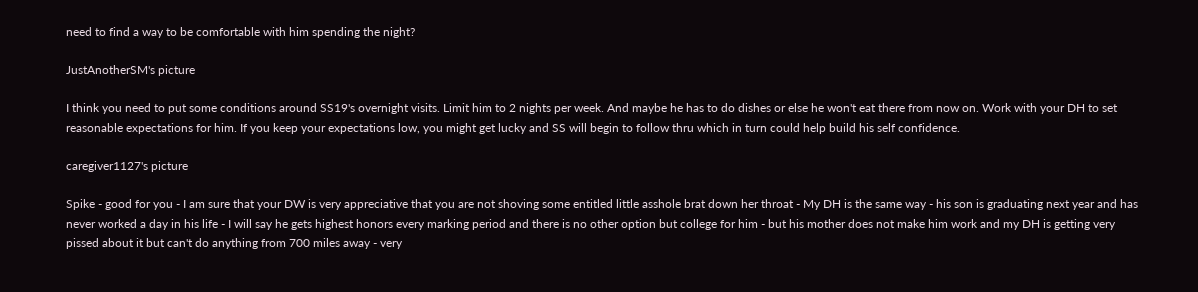need to find a way to be comfortable with him spending the night?

JustAnotherSM's picture

I think you need to put some conditions around SS19's overnight visits. Limit him to 2 nights per week. And maybe he has to do dishes or else he won't eat there from now on. Work with your DH to set reasonable expectations for him. If you keep your expectations low, you might get lucky and SS will begin to follow thru which in turn could help build his self confidence.

caregiver1127's picture

Spike - good for you - I am sure that your DW is very appreciative that you are not shoving some entitled little asshole brat down her throat - My DH is the same way - his son is graduating next year and has never worked a day in his life - I will say he gets highest honors every marking period and there is no other option but college for him - but his mother does not make him work and my DH is getting very pissed about it but can't do anything from 700 miles away - very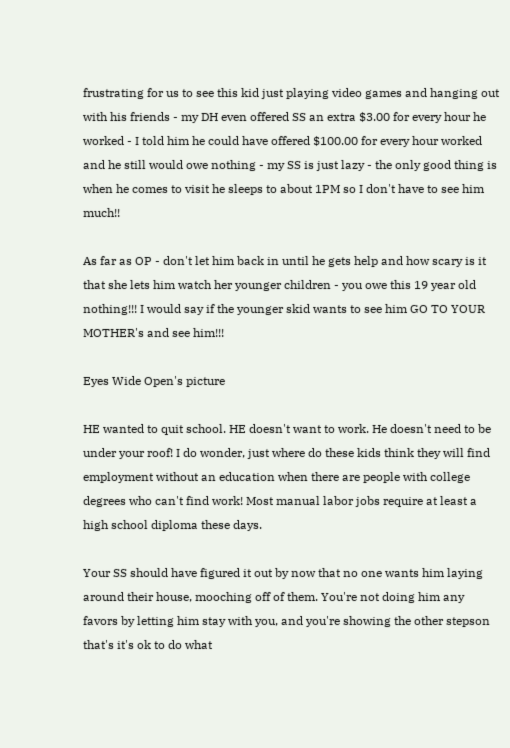frustrating for us to see this kid just playing video games and hanging out with his friends - my DH even offered SS an extra $3.00 for every hour he worked - I told him he could have offered $100.00 for every hour worked and he still would owe nothing - my SS is just lazy - the only good thing is when he comes to visit he sleeps to about 1PM so I don't have to see him much!!

As far as OP - don't let him back in until he gets help and how scary is it that she lets him watch her younger children - you owe this 19 year old nothing!!! I would say if the younger skid wants to see him GO TO YOUR MOTHER's and see him!!!

Eyes Wide Open's picture

HE wanted to quit school. HE doesn't want to work. He doesn't need to be under your roof! I do wonder, just where do these kids think they will find employment without an education when there are people with college degrees who can't find work! Most manual labor jobs require at least a high school diploma these days.

Your SS should have figured it out by now that no one wants him laying around their house, mooching off of them. You're not doing him any favors by letting him stay with you, and you're showing the other stepson that's it's ok to do what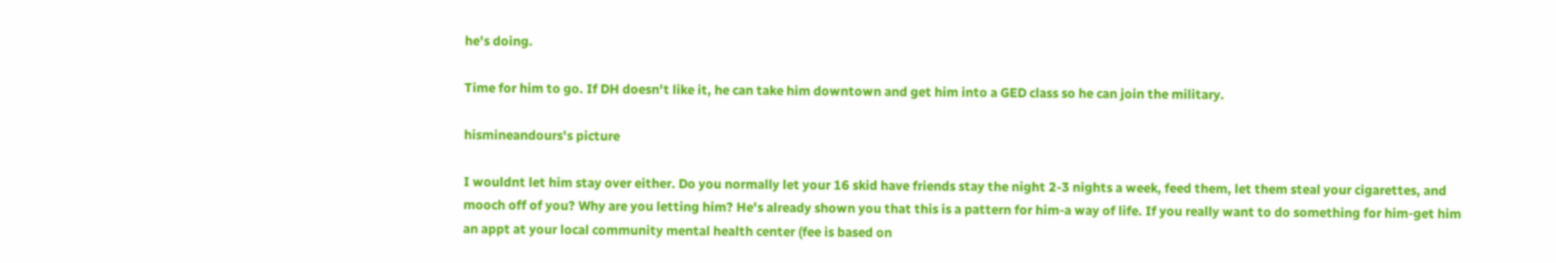he's doing.

Time for him to go. If DH doesn't like it, he can take him downtown and get him into a GED class so he can join the military.

hismineandours's picture

I wouldnt let him stay over either. Do you normally let your 16 skid have friends stay the night 2-3 nights a week, feed them, let them steal your cigarettes, and mooch off of you? Why are you letting him? He's already shown you that this is a pattern for him-a way of life. If you really want to do something for him-get him an appt at your local community mental health center (fee is based on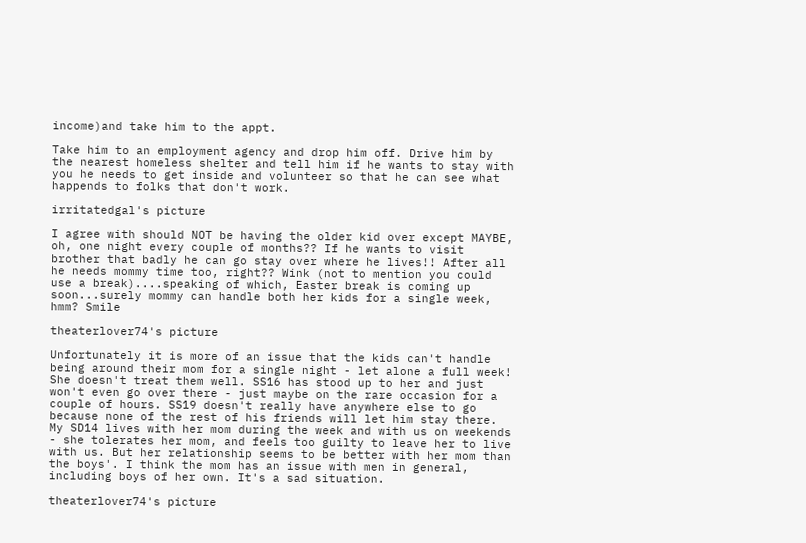income)and take him to the appt.

Take him to an employment agency and drop him off. Drive him by the nearest homeless shelter and tell him if he wants to stay with you he needs to get inside and volunteer so that he can see what happends to folks that don't work.

irritatedgal's picture

I agree with should NOT be having the older kid over except MAYBE, oh, one night every couple of months?? If he wants to visit brother that badly he can go stay over where he lives!! After all he needs mommy time too, right?? Wink (not to mention you could use a break)....speaking of which, Easter break is coming up soon...surely mommy can handle both her kids for a single week, hmm? Smile

theaterlover74's picture

Unfortunately it is more of an issue that the kids can't handle being around their mom for a single night - let alone a full week! She doesn't treat them well. SS16 has stood up to her and just won't even go over there - just maybe on the rare occasion for a couple of hours. SS19 doesn't really have anywhere else to go because none of the rest of his friends will let him stay there. My SD14 lives with her mom during the week and with us on weekends - she tolerates her mom, and feels too guilty to leave her to live with us. But her relationship seems to be better with her mom than the boys'. I think the mom has an issue with men in general, including boys of her own. It's a sad situation.

theaterlover74's picture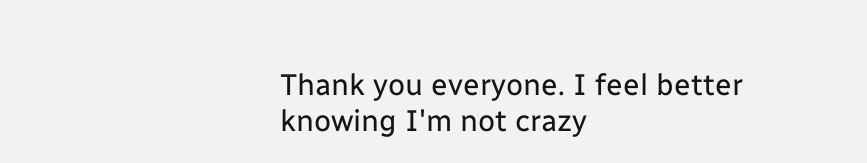Thank you everyone. I feel better knowing I'm not crazy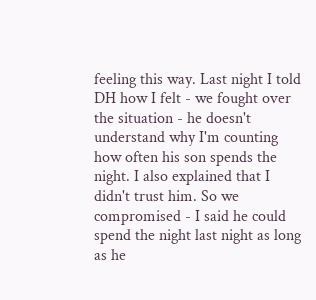feeling this way. Last night I told DH how I felt - we fought over the situation - he doesn't understand why I'm counting how often his son spends the night. I also explained that I didn't trust him. So we compromised - I said he could spend the night last night as long as he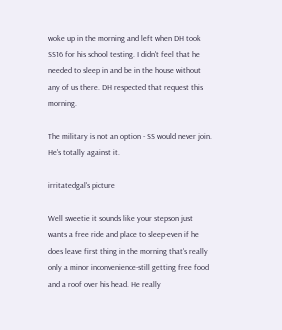woke up in the morning and left when DH took SS16 for his school testing. I didn't feel that he needed to sleep in and be in the house without any of us there. DH respected that request this morning.

The military is not an option - SS would never join. He's totally against it.

irritatedgal's picture

Well sweetie it sounds like your stepson just wants a free ride and place to sleep-even if he does leave first thing in the morning that's really only a minor inconvenience-still getting free food and a roof over his head. He really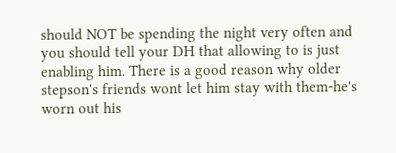should NOT be spending the night very often and you should tell your DH that allowing to is just enabling him. There is a good reason why older stepson's friends wont let him stay with them-he's worn out his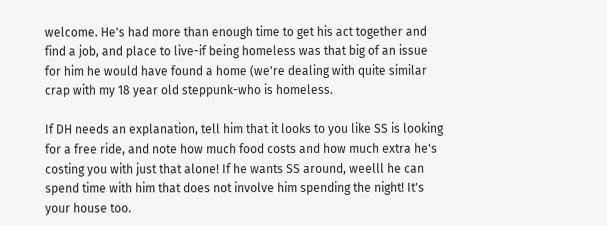welcome. He's had more than enough time to get his act together and find a job, and place to live-if being homeless was that big of an issue for him he would have found a home (we're dealing with quite similar crap with my 18 year old steppunk-who is homeless.

If DH needs an explanation, tell him that it looks to you like SS is looking for a free ride, and note how much food costs and how much extra he's costing you with just that alone! If he wants SS around, weelll he can spend time with him that does not involve him spending the night! It's your house too.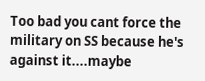Too bad you cant force the military on SS because he's against it....maybe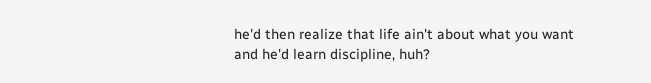he'd then realize that life ain't about what you want and he'd learn discipline, huh?